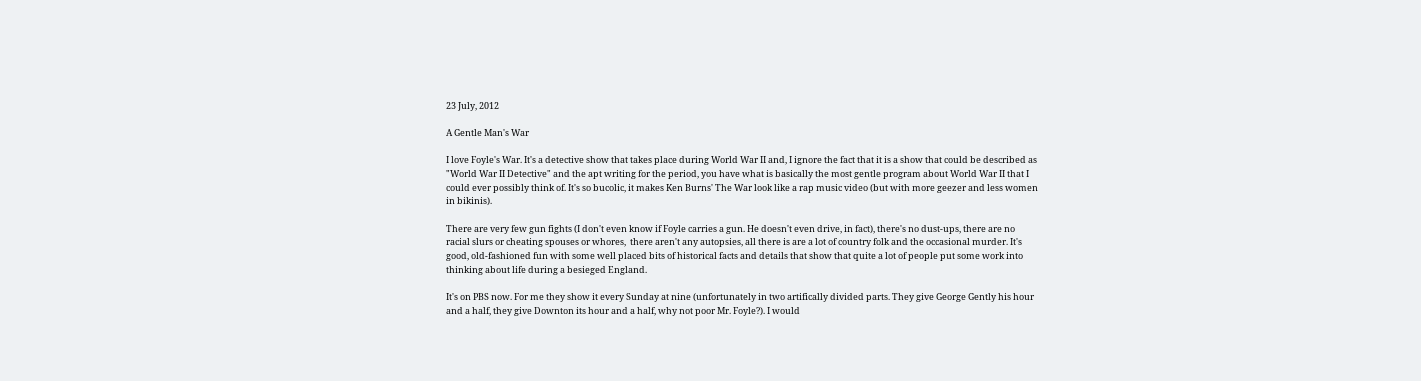23 July, 2012

A Gentle Man's War

I love Foyle's War. It's a detective show that takes place during World War II and, I ignore the fact that it is a show that could be described as "World War II Detective" and the apt writing for the period, you have what is basically the most gentle program about World War II that I could ever possibly think of. It's so bucolic, it makes Ken Burns' The War look like a rap music video (but with more geezer and less women in bikinis).

There are very few gun fights (I don't even know if Foyle carries a gun. He doesn't even drive, in fact), there's no dust-ups, there are no racial slurs or cheating spouses or whores,  there aren't any autopsies, all there is are a lot of country folk and the occasional murder. It's good, old-fashioned fun with some well placed bits of historical facts and details that show that quite a lot of people put some work into thinking about life during a besieged England.

It's on PBS now. For me they show it every Sunday at nine (unfortunately in two artifically divided parts. They give George Gently his hour and a half, they give Downton its hour and a half, why not poor Mr. Foyle?). I would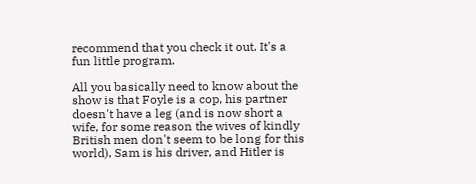recommend that you check it out. It's a fun little program.

All you basically need to know about the show is that Foyle is a cop, his partner doesn't have a leg (and is now short a wife, for some reason the wives of kindly British men don't seem to be long for this world), Sam is his driver, and Hitler is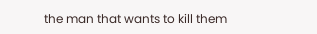the man that wants to kill them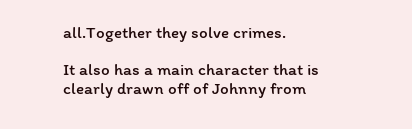all.Together they solve crimes.

It also has a main character that is clearly drawn off of Johnny from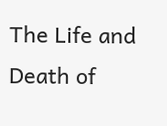The Life and Death of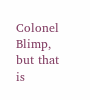Colonel Blimp, but that is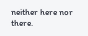neither here nor there.